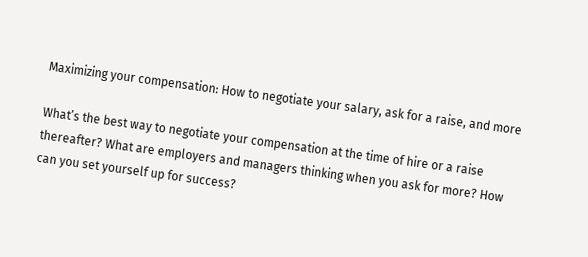Maximizing your compensation: How to negotiate your salary, ask for a raise, and more

What’s the best way to negotiate your compensation at the time of hire or a raise thereafter? What are employers and managers thinking when you ask for more? How can you set yourself up for success?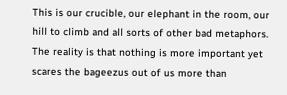This is our crucible, our elephant in the room, our hill to climb and all sorts of other bad metaphors. The reality is that nothing is more important yet scares the bageezus out of us more than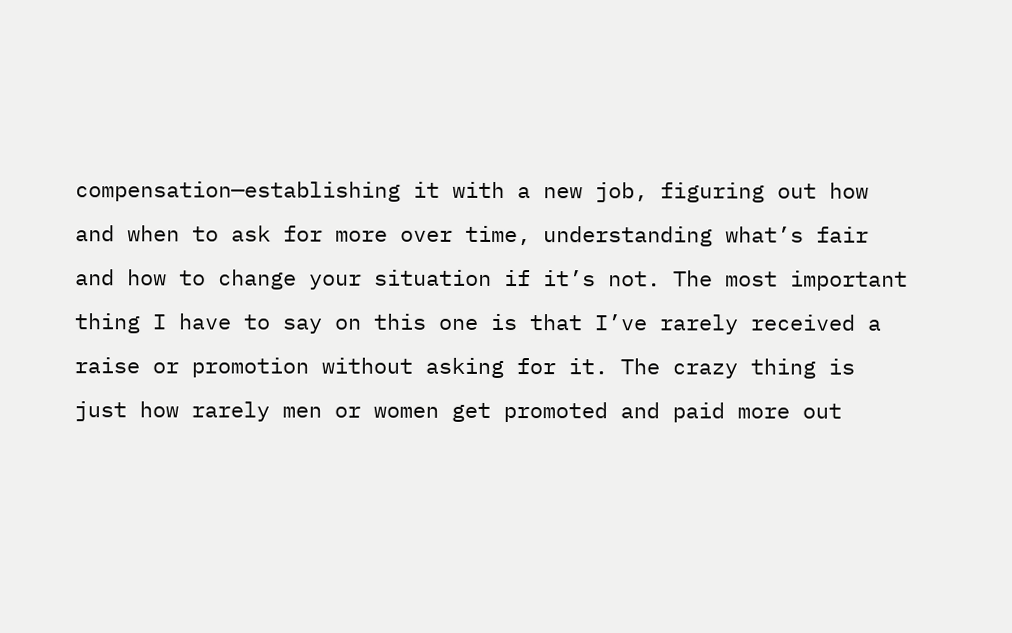compensation—establishing it with a new job, figuring out how and when to ask for more over time, understanding what’s fair and how to change your situation if it’s not. The most important thing I have to say on this one is that I’ve rarely received a raise or promotion without asking for it. The crazy thing is just how rarely men or women get promoted and paid more out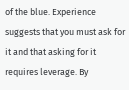of the blue. Experience suggests that you must ask for it and that asking for it requires leverage. By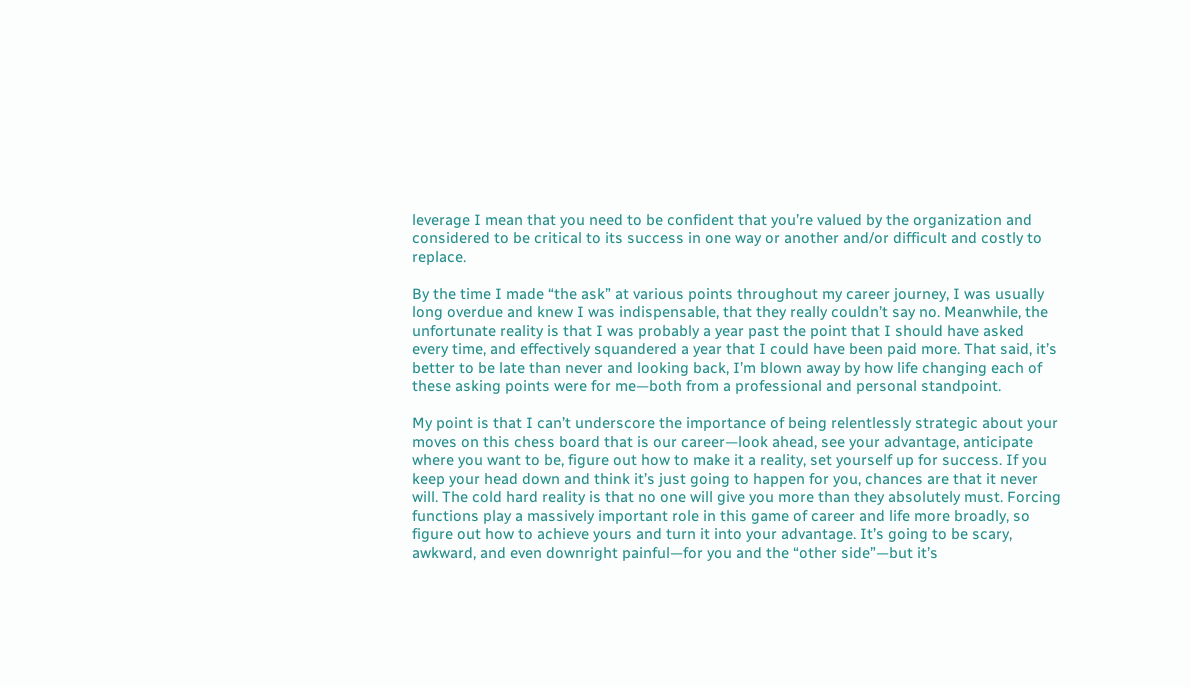leverage I mean that you need to be confident that you’re valued by the organization and considered to be critical to its success in one way or another and/or difficult and costly to replace.

By the time I made “the ask” at various points throughout my career journey, I was usually long overdue and knew I was indispensable, that they really couldn’t say no. Meanwhile, the unfortunate reality is that I was probably a year past the point that I should have asked every time, and effectively squandered a year that I could have been paid more. That said, it’s better to be late than never and looking back, I’m blown away by how life changing each of these asking points were for me—both from a professional and personal standpoint.

My point is that I can’t underscore the importance of being relentlessly strategic about your moves on this chess board that is our career—look ahead, see your advantage, anticipate where you want to be, figure out how to make it a reality, set yourself up for success. If you keep your head down and think it’s just going to happen for you, chances are that it never will. The cold hard reality is that no one will give you more than they absolutely must. Forcing functions play a massively important role in this game of career and life more broadly, so figure out how to achieve yours and turn it into your advantage. It’s going to be scary, awkward, and even downright painful—for you and the “other side”—but it’s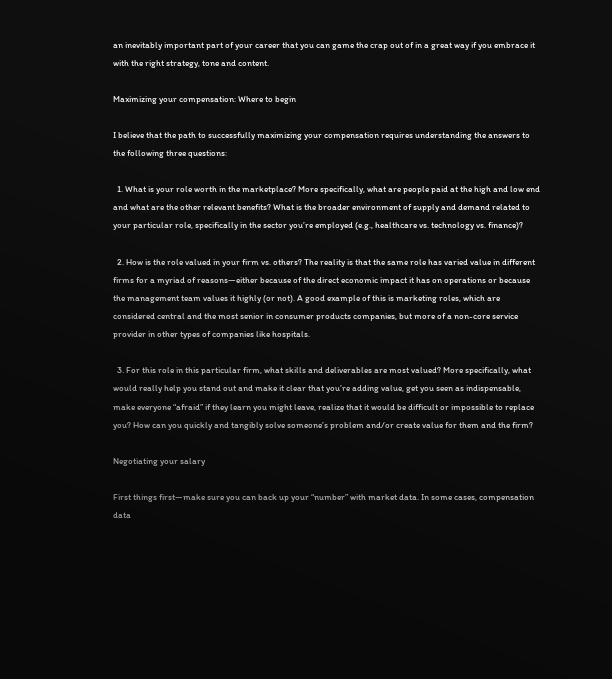an inevitably important part of your career that you can game the crap out of in a great way if you embrace it with the right strategy, tone and content.

Maximizing your compensation: Where to begin

I believe that the path to successfully maximizing your compensation requires understanding the answers to the following three questions:

  1. What is your role worth in the marketplace? More specifically, what are people paid at the high and low end and what are the other relevant benefits? What is the broader environment of supply and demand related to your particular role, specifically in the sector you’re employed (e.g., healthcare vs. technology vs. finance)?

  2. How is the role valued in your firm vs. others? The reality is that the same role has varied value in different firms for a myriad of reasons—either because of the direct economic impact it has on operations or because the management team values it highly (or not). A good example of this is marketing roles, which are considered central and the most senior in consumer products companies, but more of a non-core service provider in other types of companies like hospitals.

  3. For this role in this particular firm, what skills and deliverables are most valued? More specifically, what would really help you stand out and make it clear that you’re adding value, get you seen as indispensable, make everyone “afraid” if they learn you might leave, realize that it would be difficult or impossible to replace you? How can you quickly and tangibly solve someone’s problem and/or create value for them and the firm?

Negotiating your salary

First things first—make sure you can back up your “number” with market data. In some cases, compensation data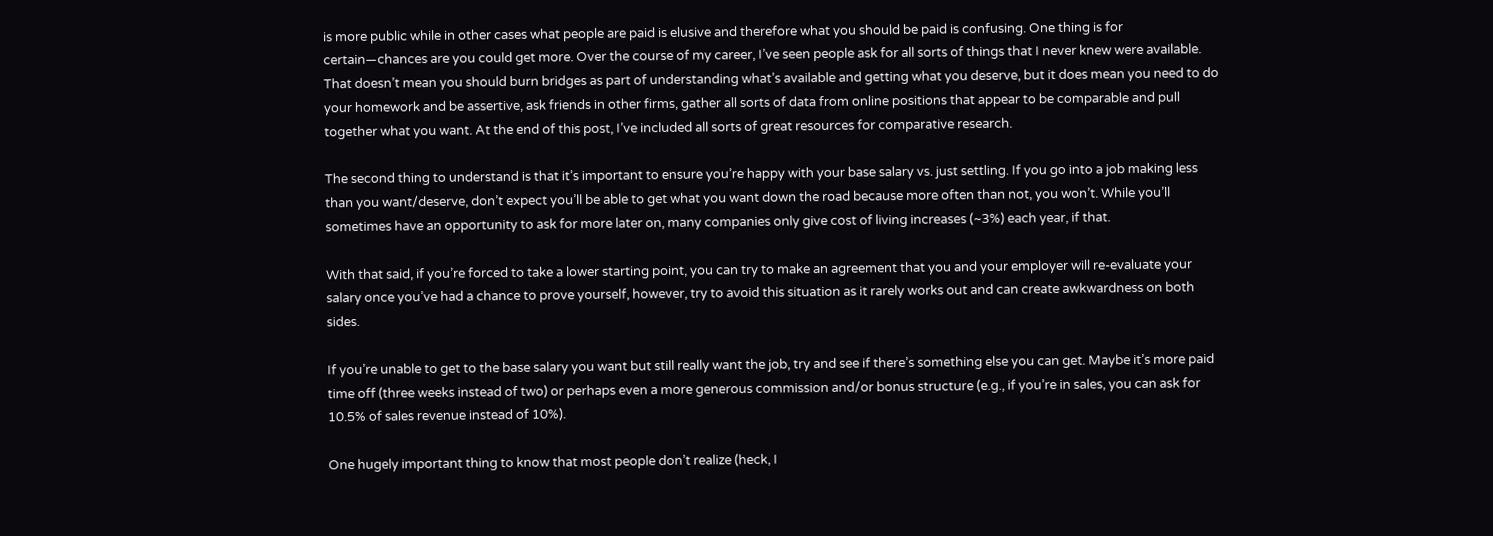is more public while in other cases what people are paid is elusive and therefore what you should be paid is confusing. One thing is for certain—chances are you could get more. Over the course of my career, I’ve seen people ask for all sorts of things that I never knew were available. That doesn’t mean you should burn bridges as part of understanding what’s available and getting what you deserve, but it does mean you need to do your homework and be assertive, ask friends in other firms, gather all sorts of data from online positions that appear to be comparable and pull together what you want. At the end of this post, I’ve included all sorts of great resources for comparative research.

The second thing to understand is that it’s important to ensure you’re happy with your base salary vs. just settling. If you go into a job making less than you want/deserve, don’t expect you’ll be able to get what you want down the road because more often than not, you won’t. While you’ll sometimes have an opportunity to ask for more later on, many companies only give cost of living increases (~3%) each year, if that.

With that said, if you’re forced to take a lower starting point, you can try to make an agreement that you and your employer will re-evaluate your salary once you’ve had a chance to prove yourself, however, try to avoid this situation as it rarely works out and can create awkwardness on both sides.

If you’re unable to get to the base salary you want but still really want the job, try and see if there’s something else you can get. Maybe it’s more paid time off (three weeks instead of two) or perhaps even a more generous commission and/or bonus structure (e.g., if you’re in sales, you can ask for 10.5% of sales revenue instead of 10%).

One hugely important thing to know that most people don’t realize (heck, I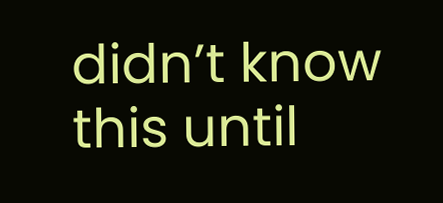didn’t know this until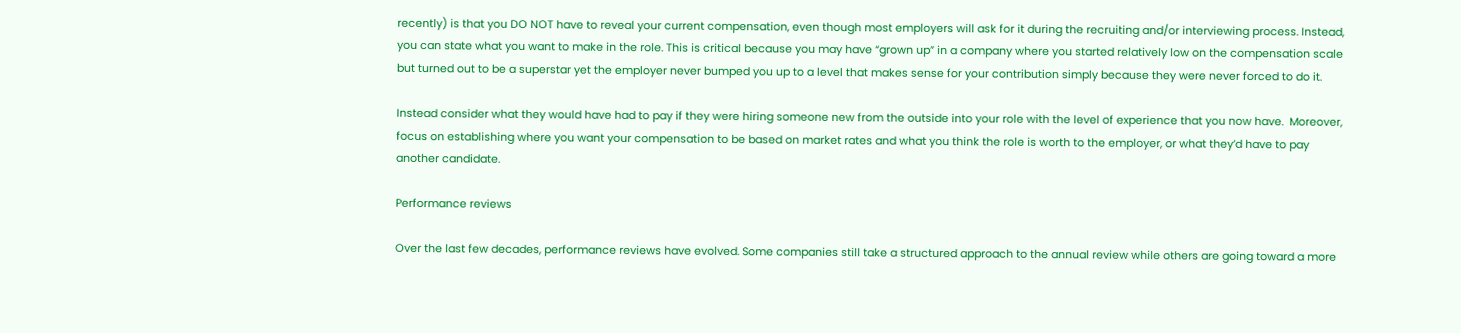recently) is that you DO NOT have to reveal your current compensation, even though most employers will ask for it during the recruiting and/or interviewing process. Instead, you can state what you want to make in the role. This is critical because you may have “grown up” in a company where you started relatively low on the compensation scale but turned out to be a superstar yet the employer never bumped you up to a level that makes sense for your contribution simply because they were never forced to do it.

Instead consider what they would have had to pay if they were hiring someone new from the outside into your role with the level of experience that you now have.  Moreover, focus on establishing where you want your compensation to be based on market rates and what you think the role is worth to the employer, or what they’d have to pay another candidate.

Performance reviews

Over the last few decades, performance reviews have evolved. Some companies still take a structured approach to the annual review while others are going toward a more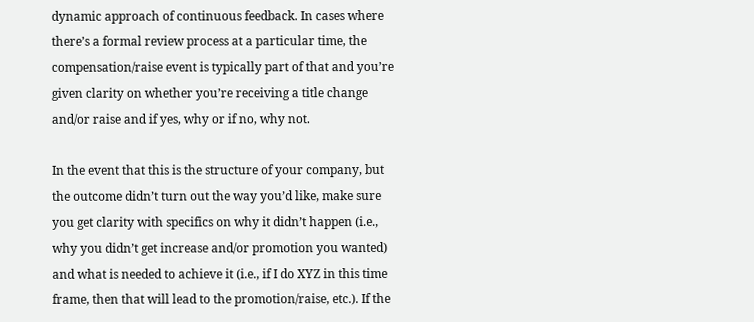dynamic approach of continuous feedback. In cases where there’s a formal review process at a particular time, the compensation/raise event is typically part of that and you’re given clarity on whether you’re receiving a title change and/or raise and if yes, why or if no, why not.

In the event that this is the structure of your company, but the outcome didn’t turn out the way you’d like, make sure you get clarity with specifics on why it didn’t happen (i.e., why you didn’t get increase and/or promotion you wanted) and what is needed to achieve it (i.e., if I do XYZ in this time frame, then that will lead to the promotion/raise, etc.). If the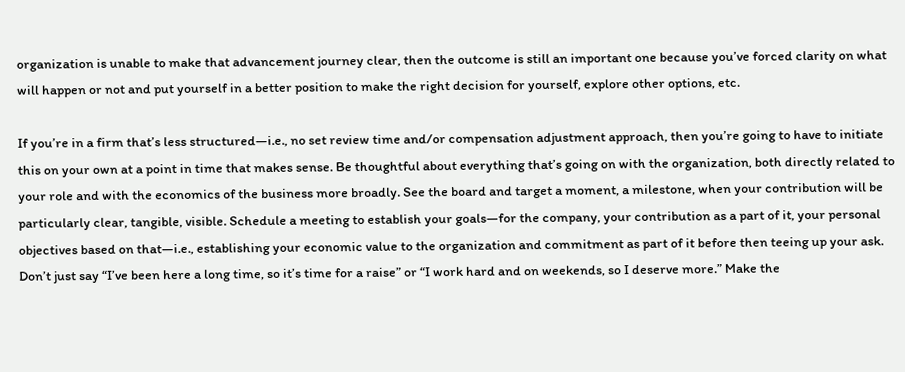organization is unable to make that advancement journey clear, then the outcome is still an important one because you’ve forced clarity on what will happen or not and put yourself in a better position to make the right decision for yourself, explore other options, etc.

If you’re in a firm that’s less structured—i.e., no set review time and/or compensation adjustment approach, then you’re going to have to initiate this on your own at a point in time that makes sense. Be thoughtful about everything that’s going on with the organization, both directly related to your role and with the economics of the business more broadly. See the board and target a moment, a milestone, when your contribution will be particularly clear, tangible, visible. Schedule a meeting to establish your goals—for the company, your contribution as a part of it, your personal objectives based on that—i.e., establishing your economic value to the organization and commitment as part of it before then teeing up your ask. Don’t just say “I’ve been here a long time, so it’s time for a raise” or “I work hard and on weekends, so I deserve more.” Make the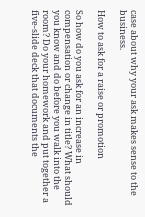case about why your ask makes sense to the business.

How to ask for a raise or promotion

So how do you ask for an increase in compensation or change in title? What should you know and do before you walk into the room? Do your homework and put together a five-slide deck that documents the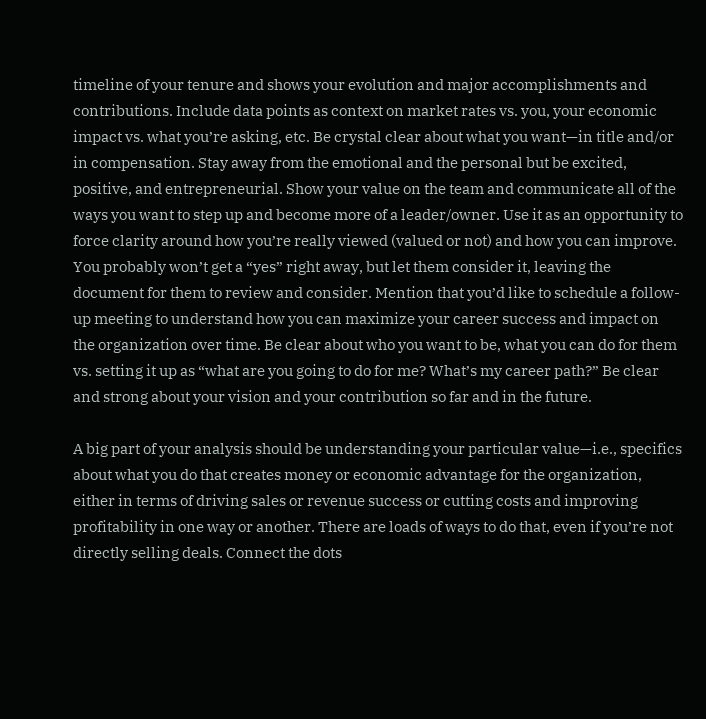timeline of your tenure and shows your evolution and major accomplishments and contributions. Include data points as context on market rates vs. you, your economic impact vs. what you’re asking, etc. Be crystal clear about what you want—in title and/or in compensation. Stay away from the emotional and the personal but be excited, positive, and entrepreneurial. Show your value on the team and communicate all of the ways you want to step up and become more of a leader/owner. Use it as an opportunity to force clarity around how you’re really viewed (valued or not) and how you can improve. You probably won’t get a “yes” right away, but let them consider it, leaving the document for them to review and consider. Mention that you’d like to schedule a follow-up meeting to understand how you can maximize your career success and impact on the organization over time. Be clear about who you want to be, what you can do for them vs. setting it up as “what are you going to do for me? What’s my career path?” Be clear and strong about your vision and your contribution so far and in the future.

A big part of your analysis should be understanding your particular value—i.e., specifics about what you do that creates money or economic advantage for the organization, either in terms of driving sales or revenue success or cutting costs and improving profitability in one way or another. There are loads of ways to do that, even if you’re not directly selling deals. Connect the dots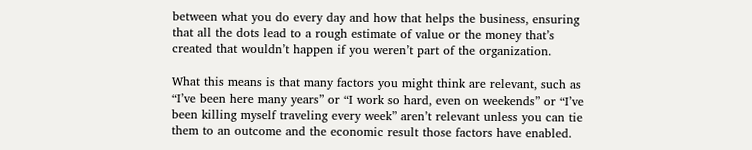between what you do every day and how that helps the business, ensuring that all the dots lead to a rough estimate of value or the money that’s created that wouldn’t happen if you weren’t part of the organization.

What this means is that many factors you might think are relevant, such as “I’ve been here many years” or “I work so hard, even on weekends” or “I’ve been killing myself traveling every week” aren’t relevant unless you can tie them to an outcome and the economic result those factors have enabled.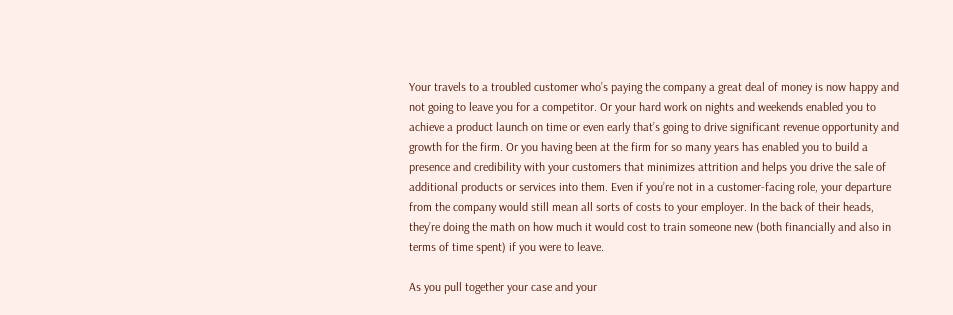Your travels to a troubled customer who’s paying the company a great deal of money is now happy and not going to leave you for a competitor. Or your hard work on nights and weekends enabled you to achieve a product launch on time or even early that’s going to drive significant revenue opportunity and growth for the firm. Or you having been at the firm for so many years has enabled you to build a presence and credibility with your customers that minimizes attrition and helps you drive the sale of additional products or services into them. Even if you’re not in a customer-facing role, your departure from the company would still mean all sorts of costs to your employer. In the back of their heads, they’re doing the math on how much it would cost to train someone new (both financially and also in terms of time spent) if you were to leave.

As you pull together your case and your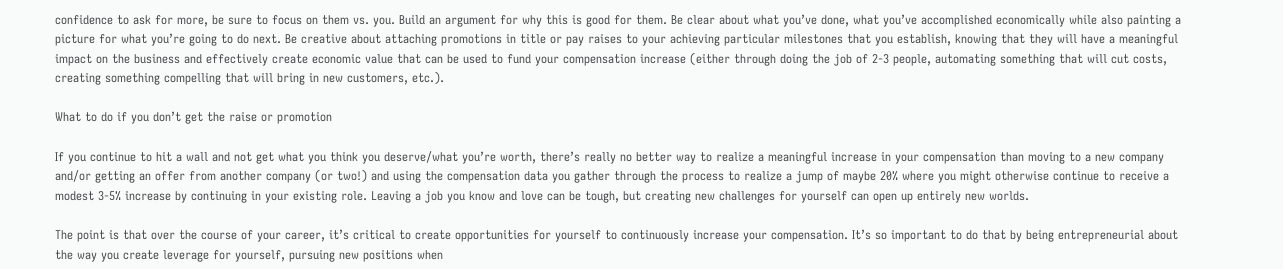confidence to ask for more, be sure to focus on them vs. you. Build an argument for why this is good for them. Be clear about what you’ve done, what you’ve accomplished economically while also painting a picture for what you’re going to do next. Be creative about attaching promotions in title or pay raises to your achieving particular milestones that you establish, knowing that they will have a meaningful impact on the business and effectively create economic value that can be used to fund your compensation increase (either through doing the job of 2-3 people, automating something that will cut costs, creating something compelling that will bring in new customers, etc.).

What to do if you don’t get the raise or promotion

If you continue to hit a wall and not get what you think you deserve/what you’re worth, there’s really no better way to realize a meaningful increase in your compensation than moving to a new company and/or getting an offer from another company (or two!) and using the compensation data you gather through the process to realize a jump of maybe 20% where you might otherwise continue to receive a modest 3-5% increase by continuing in your existing role. Leaving a job you know and love can be tough, but creating new challenges for yourself can open up entirely new worlds.

The point is that over the course of your career, it’s critical to create opportunities for yourself to continuously increase your compensation. It’s so important to do that by being entrepreneurial about the way you create leverage for yourself, pursuing new positions when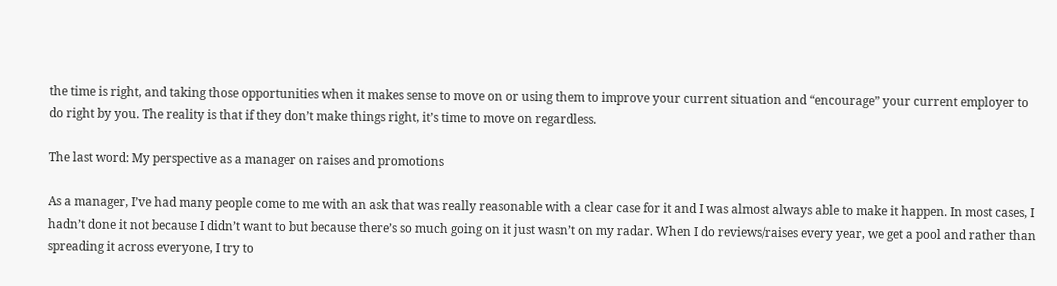the time is right, and taking those opportunities when it makes sense to move on or using them to improve your current situation and “encourage” your current employer to do right by you. The reality is that if they don’t make things right, it’s time to move on regardless.

The last word: My perspective as a manager on raises and promotions

As a manager, I’ve had many people come to me with an ask that was really reasonable with a clear case for it and I was almost always able to make it happen. In most cases, I hadn’t done it not because I didn’t want to but because there’s so much going on it just wasn’t on my radar. When I do reviews/raises every year, we get a pool and rather than spreading it across everyone, I try to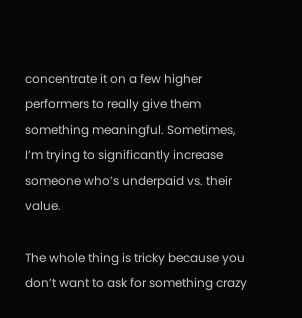concentrate it on a few higher performers to really give them something meaningful. Sometimes, I’m trying to significantly increase someone who’s underpaid vs. their value.

The whole thing is tricky because you don’t want to ask for something crazy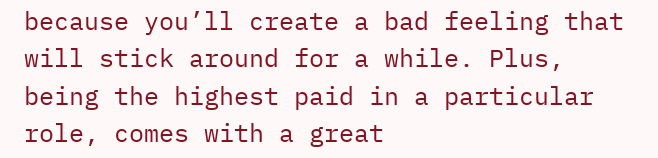because you’ll create a bad feeling that will stick around for a while. Plus, being the highest paid in a particular role, comes with a great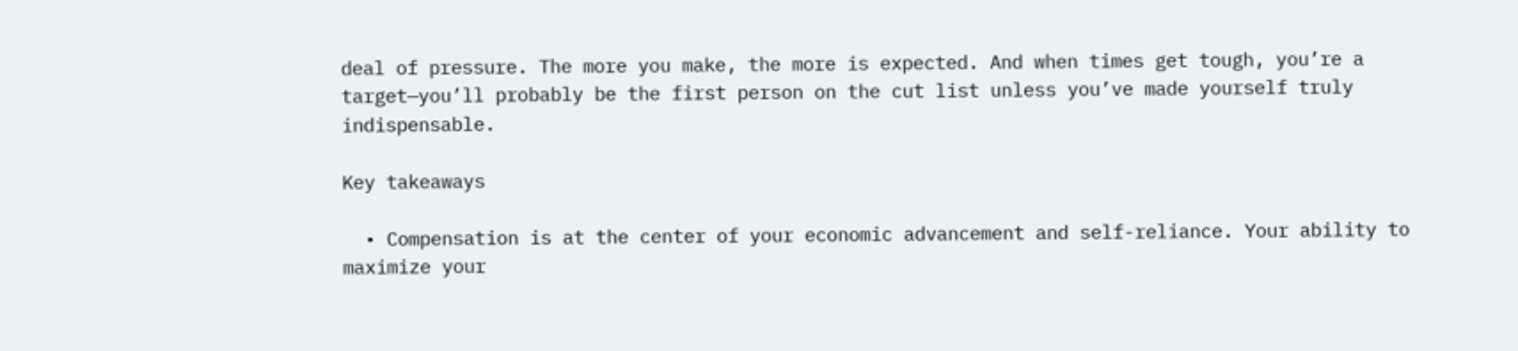deal of pressure. The more you make, the more is expected. And when times get tough, you’re a target—you’ll probably be the first person on the cut list unless you’ve made yourself truly indispensable.

Key takeaways

  • Compensation is at the center of your economic advancement and self-reliance. Your ability to maximize your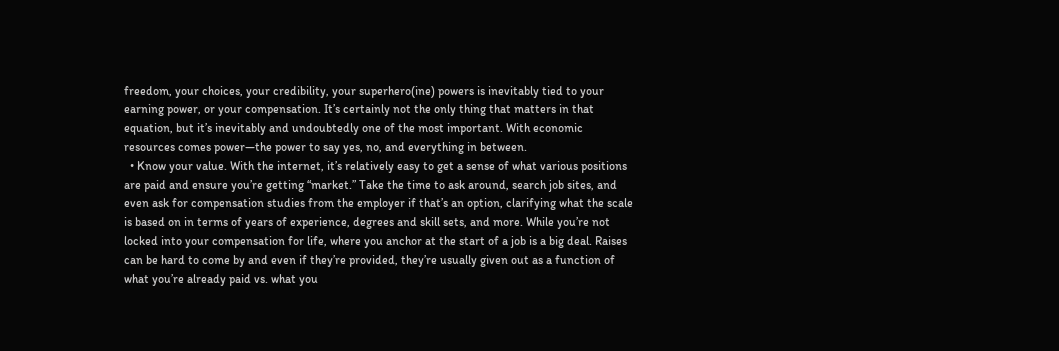freedom, your choices, your credibility, your superhero(ine) powers is inevitably tied to your earning power, or your compensation. It’s certainly not the only thing that matters in that equation, but it’s inevitably and undoubtedly one of the most important. With economic resources comes power—the power to say yes, no, and everything in between.
  • Know your value. With the internet, it’s relatively easy to get a sense of what various positions are paid and ensure you’re getting “market.” Take the time to ask around, search job sites, and even ask for compensation studies from the employer if that’s an option, clarifying what the scale is based on in terms of years of experience, degrees and skill sets, and more. While you’re not locked into your compensation for life, where you anchor at the start of a job is a big deal. Raises can be hard to come by and even if they’re provided, they’re usually given out as a function of what you’re already paid vs. what you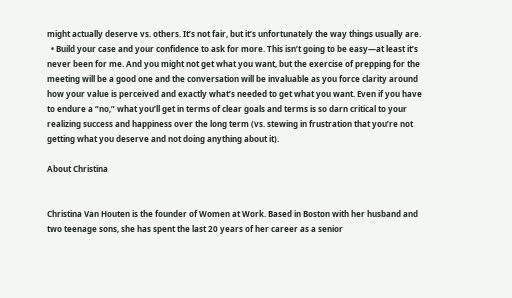might actually deserve vs. others. It’s not fair, but it’s unfortunately the way things usually are.
  • Build your case and your confidence to ask for more. This isn’t going to be easy—at least it’s never been for me. And you might not get what you want, but the exercise of prepping for the meeting will be a good one and the conversation will be invaluable as you force clarity around how your value is perceived and exactly what’s needed to get what you want. Even if you have to endure a “no,” what you’ll get in terms of clear goals and terms is so darn critical to your realizing success and happiness over the long term (vs. stewing in frustration that you’re not getting what you deserve and not doing anything about it).

About Christina


Christina Van Houten is the founder of Women at Work. Based in Boston with her husband and two teenage sons, she has spent the last 20 years of her career as a senior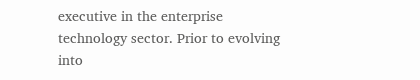executive in the enterprise technology sector. Prior to evolving into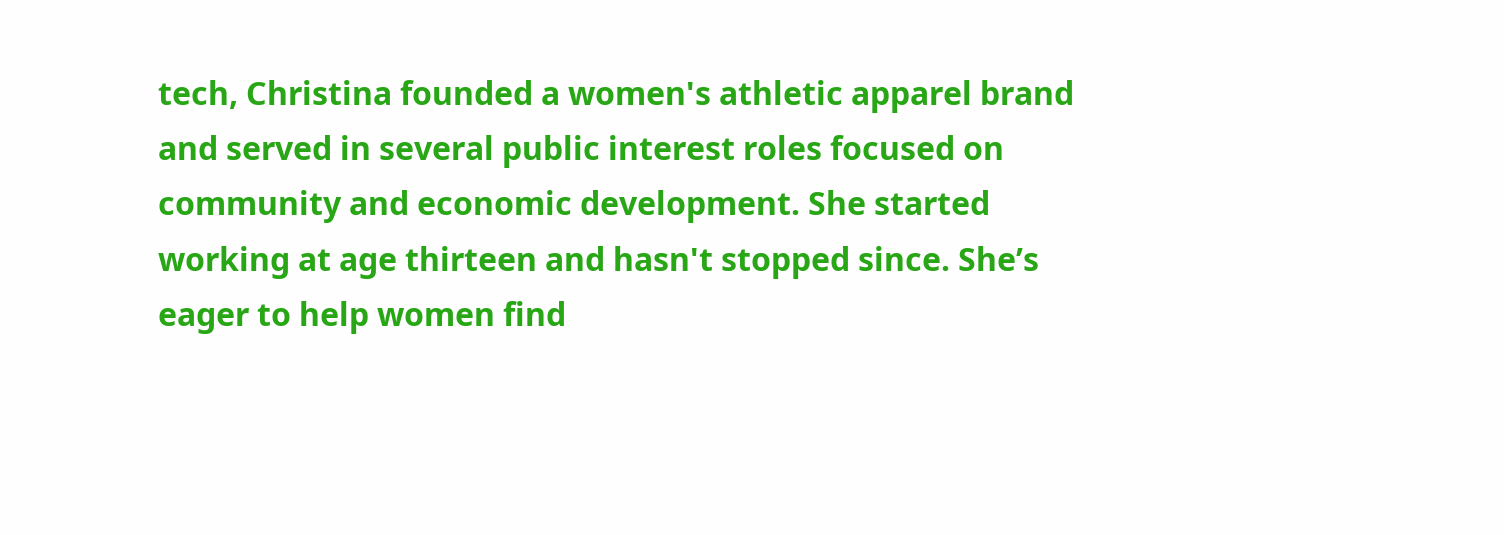tech, Christina founded a women's athletic apparel brand and served in several public interest roles focused on community and economic development. She started working at age thirteen and hasn't stopped since. She’s eager to help women find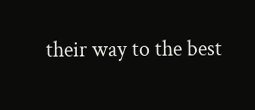their way to the best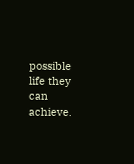possible life they can achieve.